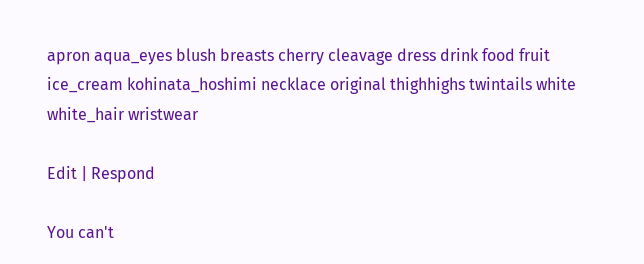apron aqua_eyes blush breasts cherry cleavage dress drink food fruit ice_cream kohinata_hoshimi necklace original thighhighs twintails white white_hair wristwear

Edit | Respond

You can't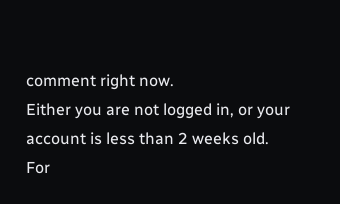comment right now.
Either you are not logged in, or your account is less than 2 weeks old.
For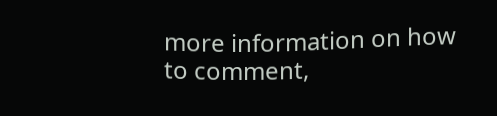more information on how to comment,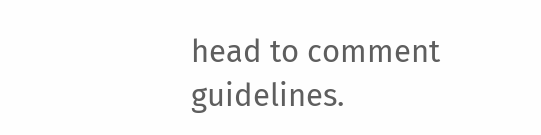head to comment guidelines.